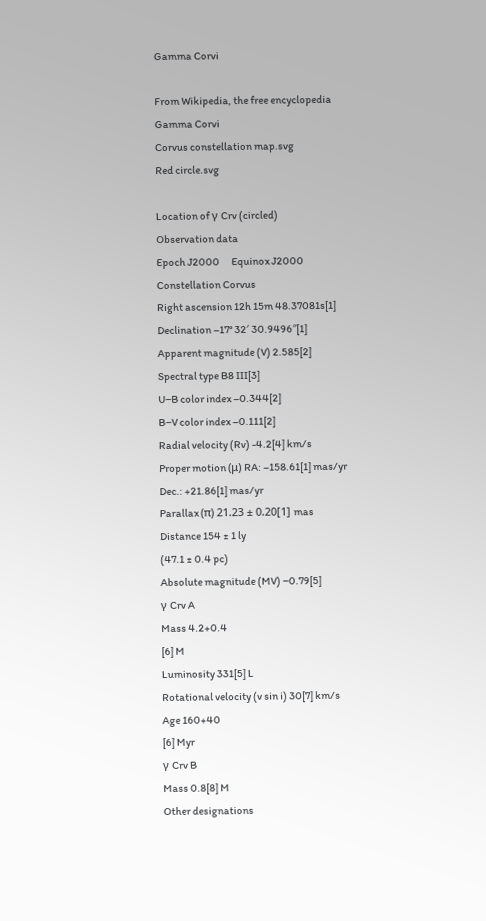Gamma Corvi

From Wikipedia, the free encyclopedia
Gamma Corvi
Corvus constellation map.svg
Red circle.svg

Location of γ Crv (circled)
Observation data
Epoch J2000      Equinox J2000
Constellation Corvus
Right ascension 12h 15m 48.37081s[1]
Declination –17° 32′ 30.9496″[1]
Apparent magnitude (V) 2.585[2]
Spectral type B8 III[3]
U−B color index –0.344[2]
B−V color index –0.111[2]
Radial velocity (Rv) -4.2[4] km/s
Proper motion (μ) RA: –158.61[1] mas/yr
Dec.: +21.86[1] mas/yr
Parallax (π) 21.23 ± 0.20[1] mas
Distance 154 ± 1 ly
(47.1 ± 0.4 pc)
Absolute magnitude (MV) −0.79[5]
γ Crv A
Mass 4.2+0.4
[6] M
Luminosity 331[5] L
Rotational velocity (v sin i) 30[7] km/s
Age 160+40
[6] Myr
γ Crv B
Mass 0.8[8] M
Other designations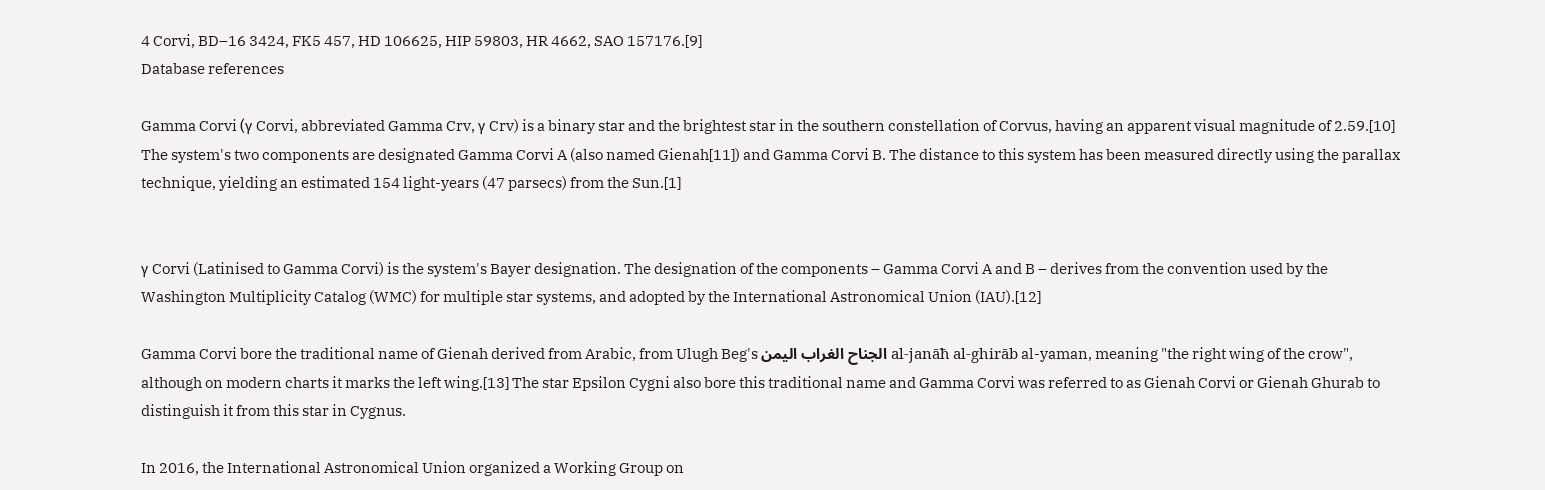4 Corvi, BD–16 3424, FK5 457, HD 106625, HIP 59803, HR 4662, SAO 157176.[9]
Database references

Gamma Corvi (γ Corvi, abbreviated Gamma Crv, γ Crv) is a binary star and the brightest star in the southern constellation of Corvus, having an apparent visual magnitude of 2.59.[10] The system's two components are designated Gamma Corvi A (also named Gienah[11]) and Gamma Corvi B. The distance to this system has been measured directly using the parallax technique, yielding an estimated 154 light-years (47 parsecs) from the Sun.[1]


γ Corvi (Latinised to Gamma Corvi) is the system's Bayer designation. The designation of the components – Gamma Corvi A and B – derives from the convention used by the Washington Multiplicity Catalog (WMC) for multiple star systems, and adopted by the International Astronomical Union (IAU).[12]

Gamma Corvi bore the traditional name of Gienah derived from Arabic, from Ulugh Beg's الجناح الغراب اليمن al-janāħ al-ghirāb al-yaman, meaning "the right wing of the crow", although on modern charts it marks the left wing.[13] The star Epsilon Cygni also bore this traditional name and Gamma Corvi was referred to as Gienah Corvi or Gienah Ghurab to distinguish it from this star in Cygnus.

In 2016, the International Astronomical Union organized a Working Group on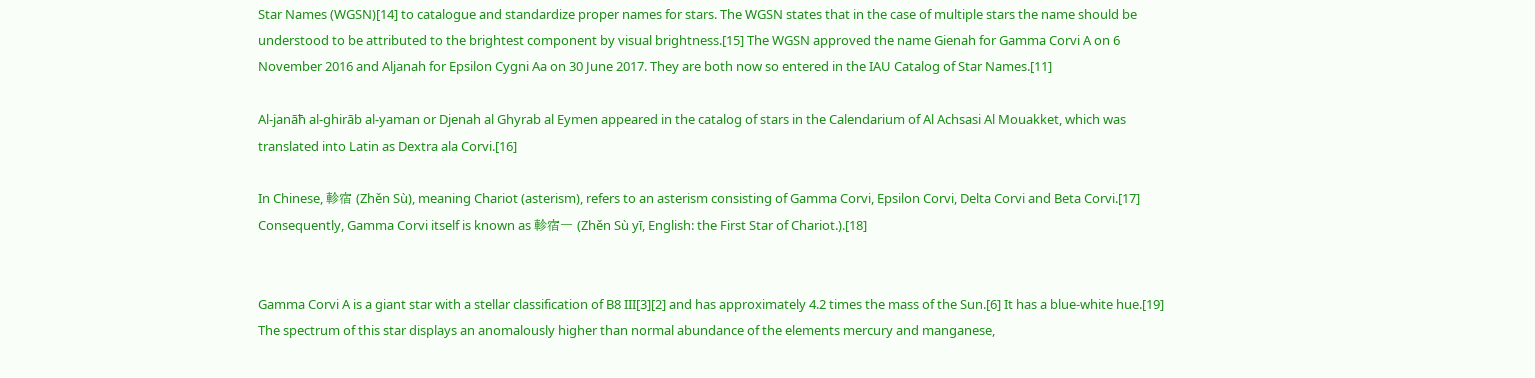Star Names (WGSN)[14] to catalogue and standardize proper names for stars. The WGSN states that in the case of multiple stars the name should be understood to be attributed to the brightest component by visual brightness.[15] The WGSN approved the name Gienah for Gamma Corvi A on 6 November 2016 and Aljanah for Epsilon Cygni Aa on 30 June 2017. They are both now so entered in the IAU Catalog of Star Names.[11]

Al-janāħ al-ghirāb al-yaman or Djenah al Ghyrab al Eymen appeared in the catalog of stars in the Calendarium of Al Achsasi Al Mouakket, which was translated into Latin as Dextra ala Corvi.[16]

In Chinese, 軫宿 (Zhěn Sù), meaning Chariot (asterism), refers to an asterism consisting of Gamma Corvi, Epsilon Corvi, Delta Corvi and Beta Corvi.[17] Consequently, Gamma Corvi itself is known as 軫宿一 (Zhěn Sù yī, English: the First Star of Chariot.).[18]


Gamma Corvi A is a giant star with a stellar classification of B8 III[3][2] and has approximately 4.2 times the mass of the Sun.[6] It has a blue-white hue.[19] The spectrum of this star displays an anomalously higher than normal abundance of the elements mercury and manganese,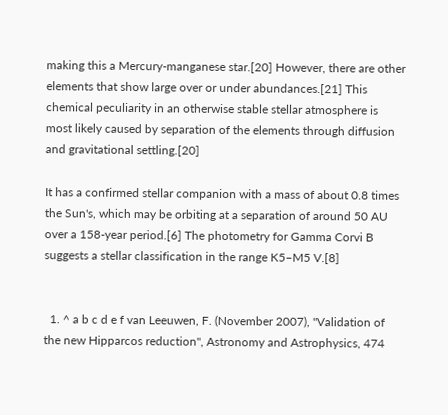making this a Mercury-manganese star.[20] However, there are other elements that show large over or under abundances.[21] This chemical peculiarity in an otherwise stable stellar atmosphere is most likely caused by separation of the elements through diffusion and gravitational settling.[20]

It has a confirmed stellar companion with a mass of about 0.8 times the Sun's, which may be orbiting at a separation of around 50 AU over a 158-year period.[6] The photometry for Gamma Corvi B suggests a stellar classification in the range K5–M5 V.[8]


  1. ^ a b c d e f van Leeuwen, F. (November 2007), "Validation of the new Hipparcos reduction", Astronomy and Astrophysics, 474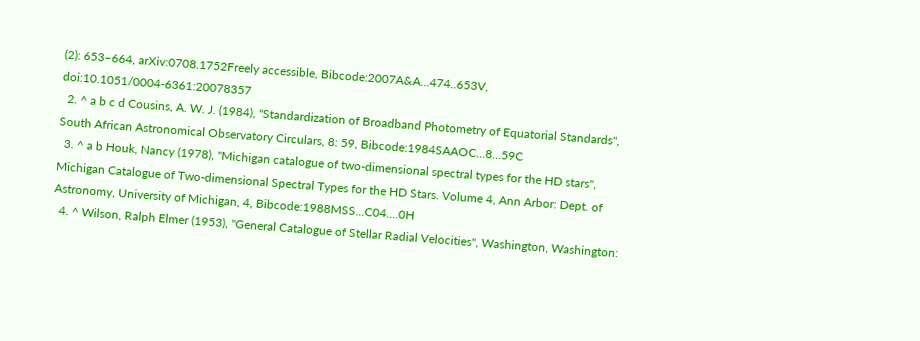(2): 653–664, arXiv:0708.1752Freely accessible, Bibcode:2007A&A...474..653V, doi:10.1051/0004-6361:20078357
  2. ^ a b c d Cousins, A. W. J. (1984), "Standardization of Broadband Photometry of Equatorial Standards", South African Astronomical Observatory Circulars, 8: 59, Bibcode:1984SAAOC...8...59C
  3. ^ a b Houk, Nancy (1978), "Michigan catalogue of two-dimensional spectral types for the HD stars", Michigan Catalogue of Two-dimensional Spectral Types for the HD Stars. Volume 4, Ann Arbor: Dept. of Astronomy, University of Michigan, 4, Bibcode:1988MSS...C04....0H
  4. ^ Wilson, Ralph Elmer (1953), "General Catalogue of Stellar Radial Velocities", Washington, Washington: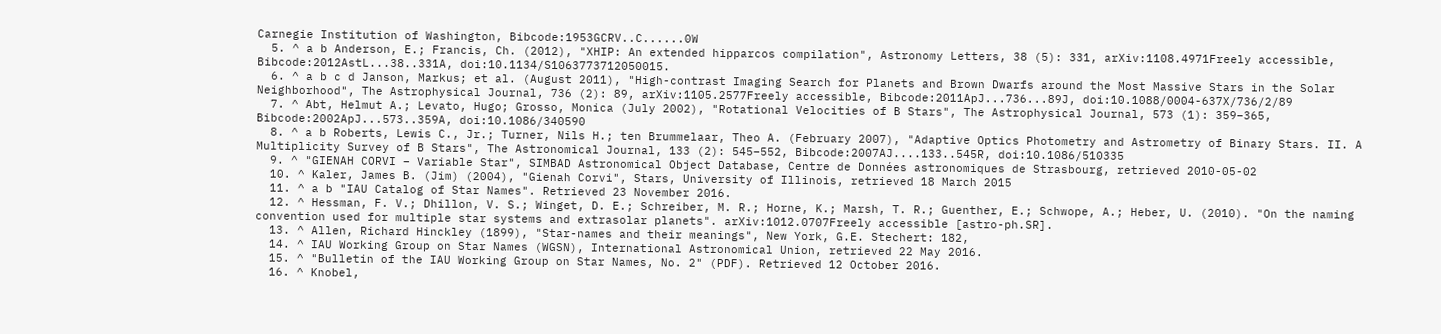Carnegie Institution of Washington, Bibcode:1953GCRV..C......0W
  5. ^ a b Anderson, E.; Francis, Ch. (2012), "XHIP: An extended hipparcos compilation", Astronomy Letters, 38 (5): 331, arXiv:1108.4971Freely accessible, Bibcode:2012AstL...38..331A, doi:10.1134/S1063773712050015.
  6. ^ a b c d Janson, Markus; et al. (August 2011), "High-contrast Imaging Search for Planets and Brown Dwarfs around the Most Massive Stars in the Solar Neighborhood", The Astrophysical Journal, 736 (2): 89, arXiv:1105.2577Freely accessible, Bibcode:2011ApJ...736...89J, doi:10.1088/0004-637X/736/2/89
  7. ^ Abt, Helmut A.; Levato, Hugo; Grosso, Monica (July 2002), "Rotational Velocities of B Stars", The Astrophysical Journal, 573 (1): 359–365, Bibcode:2002ApJ...573..359A, doi:10.1086/340590
  8. ^ a b Roberts, Lewis C., Jr.; Turner, Nils H.; ten Brummelaar, Theo A. (February 2007), "Adaptive Optics Photometry and Astrometry of Binary Stars. II. A Multiplicity Survey of B Stars", The Astronomical Journal, 133 (2): 545–552, Bibcode:2007AJ....133..545R, doi:10.1086/510335
  9. ^ "GIENAH CORVI – Variable Star", SIMBAD Astronomical Object Database, Centre de Données astronomiques de Strasbourg, retrieved 2010-05-02
  10. ^ Kaler, James B. (Jim) (2004), "Gienah Corvi", Stars, University of Illinois, retrieved 18 March 2015
  11. ^ a b "IAU Catalog of Star Names". Retrieved 23 November 2016.
  12. ^ Hessman, F. V.; Dhillon, V. S.; Winget, D. E.; Schreiber, M. R.; Horne, K.; Marsh, T. R.; Guenther, E.; Schwope, A.; Heber, U. (2010). "On the naming convention used for multiple star systems and extrasolar planets". arXiv:1012.0707Freely accessible [astro-ph.SR].
  13. ^ Allen, Richard Hinckley (1899), "Star-names and their meanings", New York, G.E. Stechert: 182,
  14. ^ IAU Working Group on Star Names (WGSN), International Astronomical Union, retrieved 22 May 2016.
  15. ^ "Bulletin of the IAU Working Group on Star Names, No. 2" (PDF). Retrieved 12 October 2016.
  16. ^ Knobel,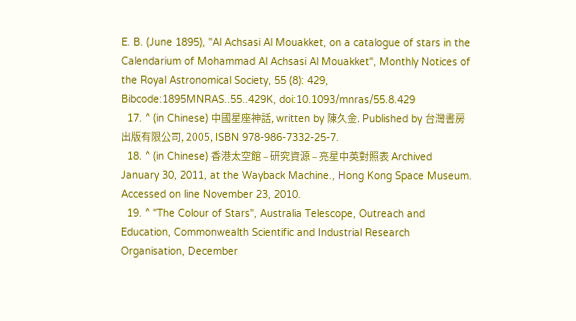E. B. (June 1895), "Al Achsasi Al Mouakket, on a catalogue of stars in the Calendarium of Mohammad Al Achsasi Al Mouakket", Monthly Notices of the Royal Astronomical Society, 55 (8): 429, Bibcode:1895MNRAS..55..429K, doi:10.1093/mnras/55.8.429
  17. ^ (in Chinese) 中國星座神話, written by 陳久金. Published by 台灣書房出版有限公司, 2005, ISBN 978-986-7332-25-7.
  18. ^ (in Chinese) 香港太空館 – 研究資源 – 亮星中英對照表 Archived January 30, 2011, at the Wayback Machine., Hong Kong Space Museum. Accessed on line November 23, 2010.
  19. ^ "The Colour of Stars", Australia Telescope, Outreach and Education, Commonwealth Scientific and Industrial Research Organisation, December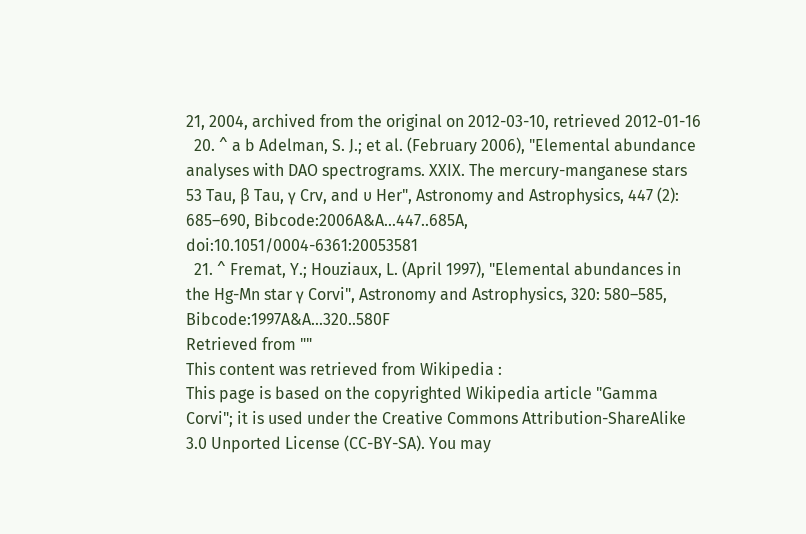21, 2004, archived from the original on 2012-03-10, retrieved 2012-01-16
  20. ^ a b Adelman, S. J.; et al. (February 2006), "Elemental abundance analyses with DAO spectrograms. XXIX. The mercury-manganese stars 53 Tau, β Tau, γ Crv, and υ Her", Astronomy and Astrophysics, 447 (2): 685–690, Bibcode:2006A&A...447..685A, doi:10.1051/0004-6361:20053581
  21. ^ Fremat, Y.; Houziaux, L. (April 1997), "Elemental abundances in the Hg-Mn star γ Corvi", Astronomy and Astrophysics, 320: 580–585, Bibcode:1997A&A...320..580F
Retrieved from ""
This content was retrieved from Wikipedia :
This page is based on the copyrighted Wikipedia article "Gamma Corvi"; it is used under the Creative Commons Attribution-ShareAlike 3.0 Unported License (CC-BY-SA). You may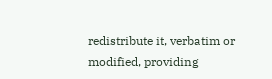redistribute it, verbatim or modified, providing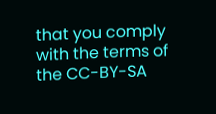that you comply with the terms of the CC-BY-SA